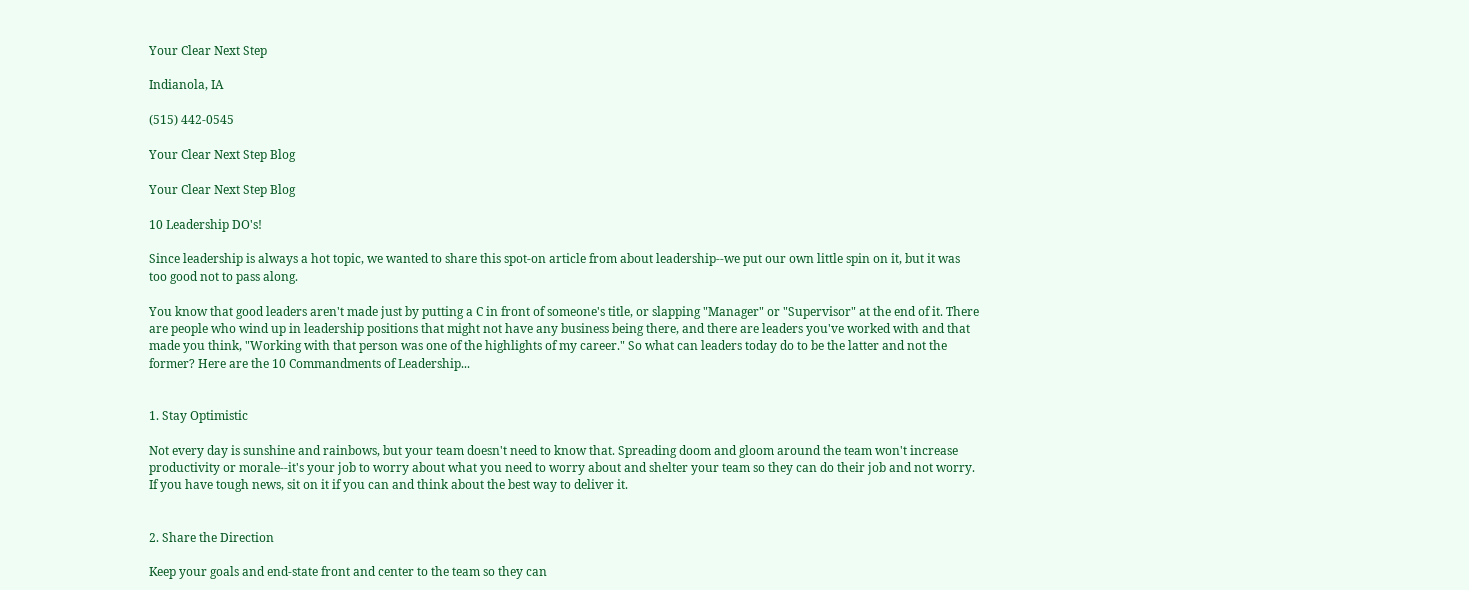Your Clear Next Step

Indianola, IA

(515) 442-0545

Your Clear Next Step Blog

Your Clear Next Step Blog

10 Leadership DO's!

Since leadership is always a hot topic, we wanted to share this spot-on article from about leadership--we put our own little spin on it, but it was too good not to pass along.

You know that good leaders aren't made just by putting a C in front of someone's title, or slapping "Manager" or "Supervisor" at the end of it. There are people who wind up in leadership positions that might not have any business being there, and there are leaders you've worked with and that made you think, "Working with that person was one of the highlights of my career." So what can leaders today do to be the latter and not the former? Here are the 10 Commandments of Leadership...


1. Stay Optimistic

Not every day is sunshine and rainbows, but your team doesn't need to know that. Spreading doom and gloom around the team won't increase productivity or morale--it's your job to worry about what you need to worry about and shelter your team so they can do their job and not worry. If you have tough news, sit on it if you can and think about the best way to deliver it.


2. Share the Direction

Keep your goals and end-state front and center to the team so they can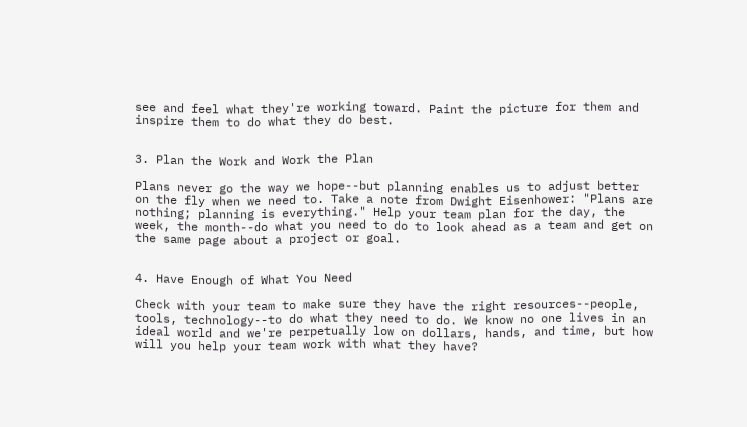see and feel what they're working toward. Paint the picture for them and inspire them to do what they do best.


3. Plan the Work and Work the Plan

Plans never go the way we hope--but planning enables us to adjust better on the fly when we need to. Take a note from Dwight Eisenhower: "Plans are nothing; planning is everything." Help your team plan for the day, the week, the month--do what you need to do to look ahead as a team and get on the same page about a project or goal.


4. Have Enough of What You Need

Check with your team to make sure they have the right resources--people, tools, technology--to do what they need to do. We know no one lives in an ideal world and we're perpetually low on dollars, hands, and time, but how will you help your team work with what they have?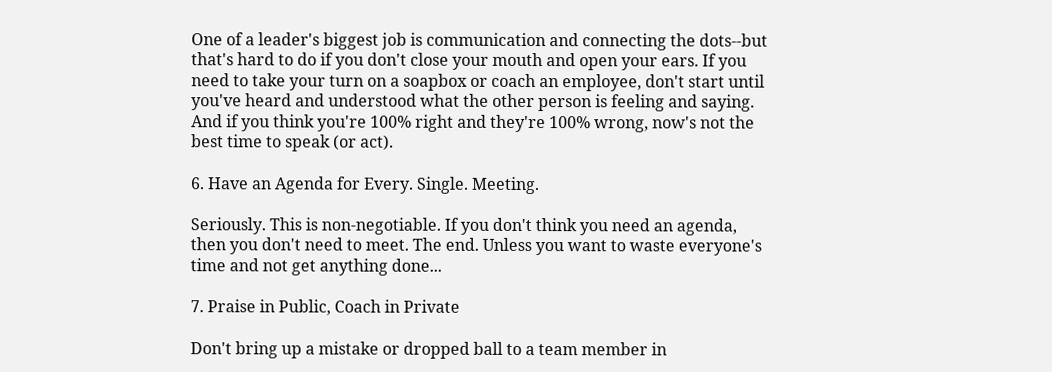One of a leader's biggest job is communication and connecting the dots--but that's hard to do if you don't close your mouth and open your ears. If you need to take your turn on a soapbox or coach an employee, don't start until you've heard and understood what the other person is feeling and saying. And if you think you're 100% right and they're 100% wrong, now's not the best time to speak (or act).

6. Have an Agenda for Every. Single. Meeting.

Seriously. This is non-negotiable. If you don't think you need an agenda, then you don't need to meet. The end. Unless you want to waste everyone's time and not get anything done...

7. Praise in Public, Coach in Private

Don't bring up a mistake or dropped ball to a team member in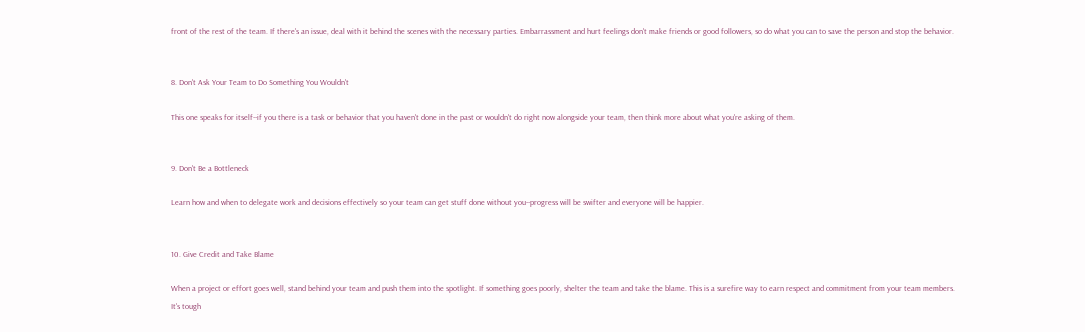front of the rest of the team. If there's an issue, deal with it behind the scenes with the necessary parties. Embarrassment and hurt feelings don't make friends or good followers, so do what you can to save the person and stop the behavior.


8. Don't Ask Your Team to Do Something You Wouldn't

This one speaks for itself--if you there is a task or behavior that you haven't done in the past or wouldn't do right now alongside your team, then think more about what you're asking of them.


9. Don't Be a Bottleneck

Learn how and when to delegate work and decisions effectively so your team can get stuff done without you--progress will be swifter and everyone will be happier.


10. Give Credit and Take Blame

When a project or effort goes well, stand behind your team and push them into the spotlight. If something goes poorly, shelter the team and take the blame. This is a surefire way to earn respect and commitment from your team members. It's tough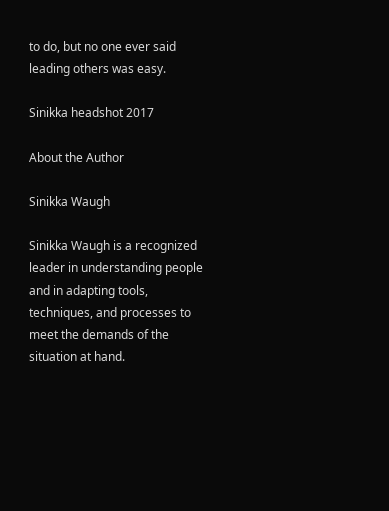to do, but no one ever said leading others was easy.

Sinikka headshot 2017

About the Author

Sinikka Waugh

Sinikka Waugh is a recognized leader in understanding people and in adapting tools, techniques, and processes to meet the demands of the situation at hand.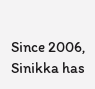Since 2006, Sinikka has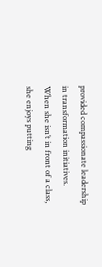provided compassionate leadership in transformation initiatives. When she isn’t in front of a class, she enjoys putting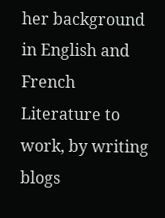her background in English and French Literature to work, by writing blogs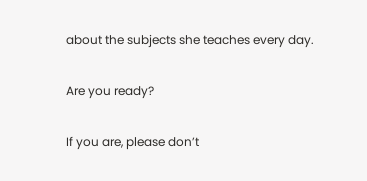about the subjects she teaches every day.

Are you ready?

If you are, please don’t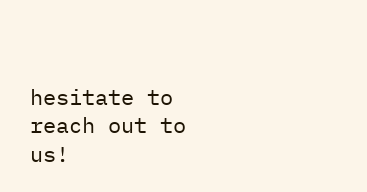hesitate to reach out to us!